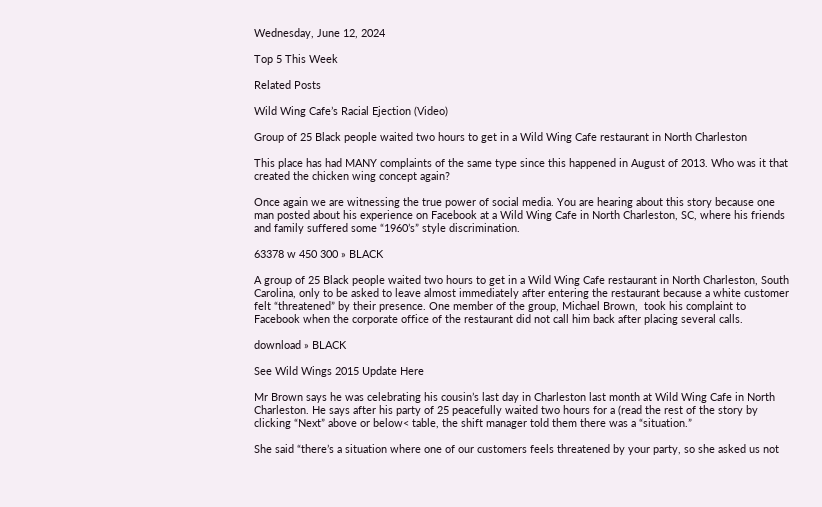Wednesday, June 12, 2024

Top 5 This Week

Related Posts

Wild Wing Cafe’s Racial Ejection (Video)

Group of 25 Black people waited two hours to get in a Wild Wing Cafe restaurant in North Charleston

This place has had MANY complaints of the same type since this happened in August of 2013. Who was it that created the chicken wing concept again?

Once again we are witnessing the true power of social media. You are hearing about this story because one man posted about his experience on Facebook at a Wild Wing Cafe in North Charleston, SC, where his friends and family suffered some “1960’s” style discrimination.

63378 w 450 300 » BLACK

A group of 25 Black people waited two hours to get in a Wild Wing Cafe restaurant in North Charleston, South Carolina, only to be asked to leave almost immediately after entering the restaurant because a white customer felt “threatened” by their presence. One member of the group, Michael Brown,  took his complaint to Facebook when the corporate office of the restaurant did not call him back after placing several calls.

download » BLACK

See Wild Wings 2015 Update Here

Mr Brown says he was celebrating his cousin’s last day in Charleston last month at Wild Wing Cafe in North Charleston. He says after his party of 25 peacefully waited two hours for a (read the rest of the story by clicking “Next” above or below< table, the shift manager told them there was a “situation.”

She said “there’s a situation where one of our customers feels threatened by your party, so she asked us not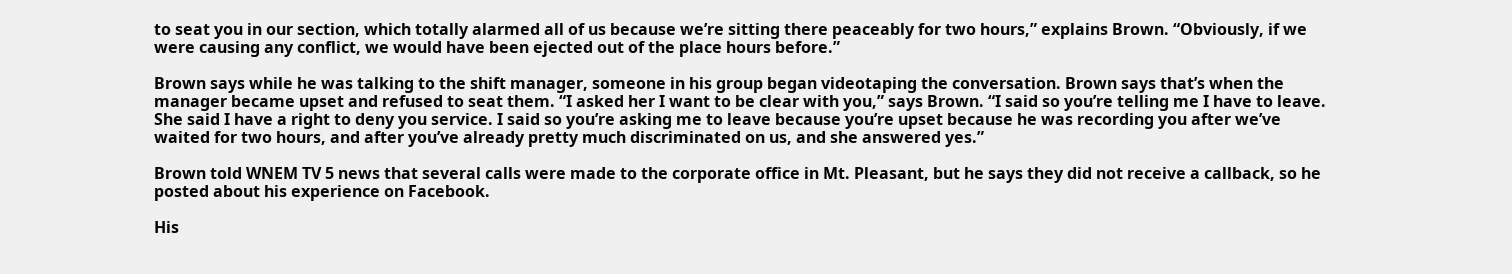to seat you in our section, which totally alarmed all of us because we’re sitting there peaceably for two hours,” explains Brown. “Obviously, if we were causing any conflict, we would have been ejected out of the place hours before.”

Brown says while he was talking to the shift manager, someone in his group began videotaping the conversation. Brown says that’s when the manager became upset and refused to seat them. “I asked her I want to be clear with you,” says Brown. “I said so you’re telling me I have to leave. She said I have a right to deny you service. I said so you’re asking me to leave because you’re upset because he was recording you after we’ve waited for two hours, and after you’ve already pretty much discriminated on us, and she answered yes.”

Brown told WNEM TV 5 news that several calls were made to the corporate office in Mt. Pleasant, but he says they did not receive a callback, so he posted about his experience on Facebook.

His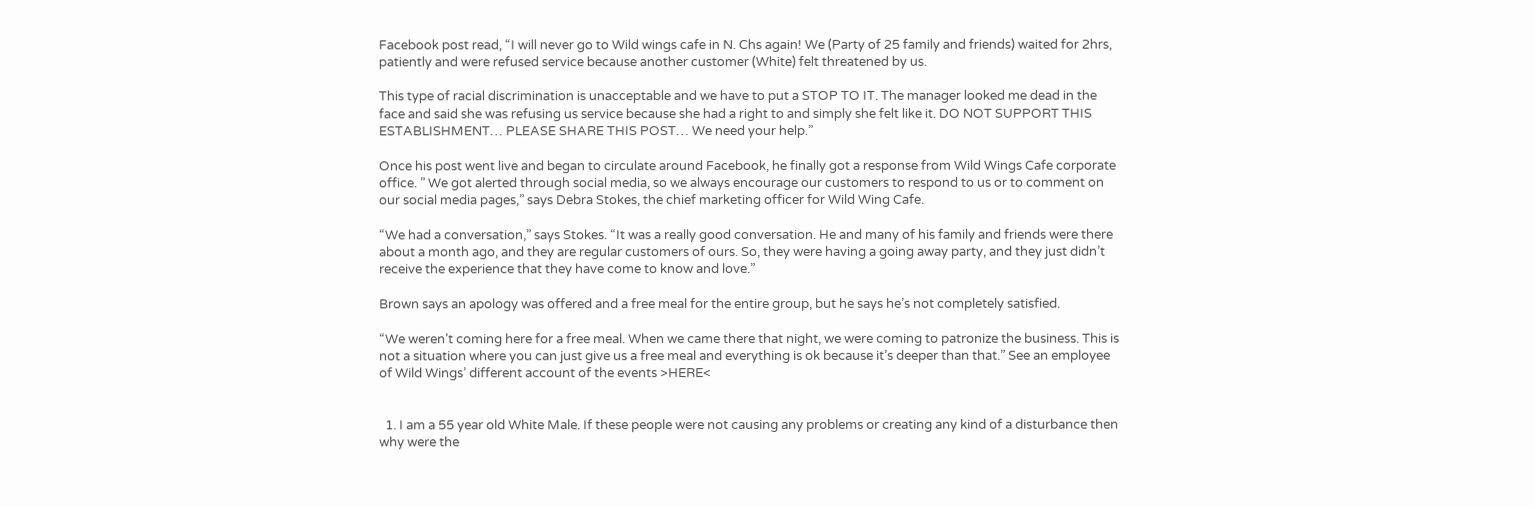Facebook post read, “I will never go to Wild wings cafe in N. Chs again! We (Party of 25 family and friends) waited for 2hrs, patiently and were refused service because another customer (White) felt threatened by us.

This type of racial discrimination is unacceptable and we have to put a STOP TO IT. The manager looked me dead in the face and said she was refusing us service because she had a right to and simply she felt like it. DO NOT SUPPORT THIS ESTABLISHMENT… PLEASE SHARE THIS POST… We need your help.”

Once his post went live and began to circulate around Facebook, he finally got a response from Wild Wings Cafe corporate office. ” We got alerted through social media, so we always encourage our customers to respond to us or to comment on our social media pages,” says Debra Stokes, the chief marketing officer for Wild Wing Cafe.

“We had a conversation,” says Stokes. “It was a really good conversation. He and many of his family and friends were there about a month ago, and they are regular customers of ours. So, they were having a going away party, and they just didn’t receive the experience that they have come to know and love.”

Brown says an apology was offered and a free meal for the entire group, but he says he’s not completely satisfied.

“We weren’t coming here for a free meal. When we came there that night, we were coming to patronize the business. This is not a situation where you can just give us a free meal and everything is ok because it’s deeper than that.” See an employee of Wild Wings’ different account of the events >HERE<


  1. I am a 55 year old White Male. If these people were not causing any problems or creating any kind of a disturbance then why were the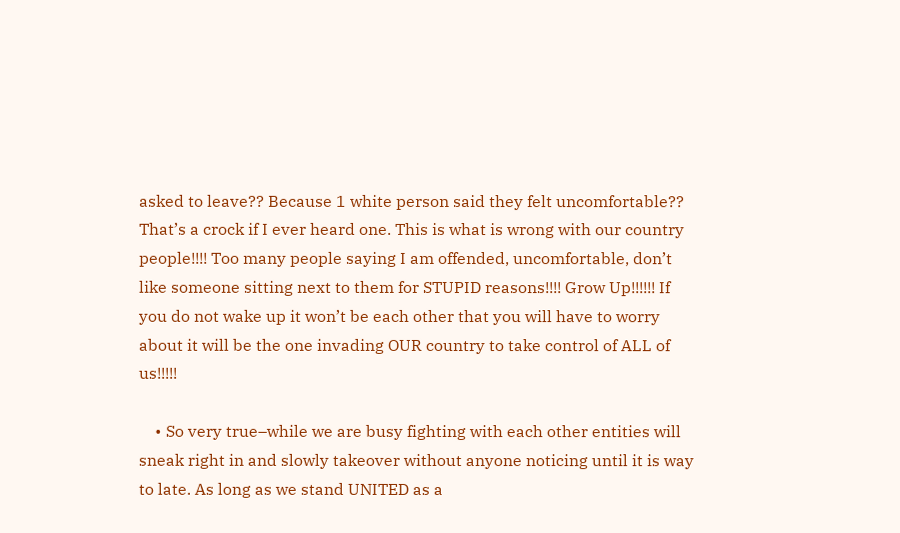asked to leave?? Because 1 white person said they felt uncomfortable?? That’s a crock if I ever heard one. This is what is wrong with our country people!!!! Too many people saying I am offended, uncomfortable, don’t like someone sitting next to them for STUPID reasons!!!! Grow Up!!!!!! If you do not wake up it won’t be each other that you will have to worry about it will be the one invading OUR country to take control of ALL of us!!!!!

    • So very true–while we are busy fighting with each other entities will sneak right in and slowly takeover without anyone noticing until it is way to late. As long as we stand UNITED as a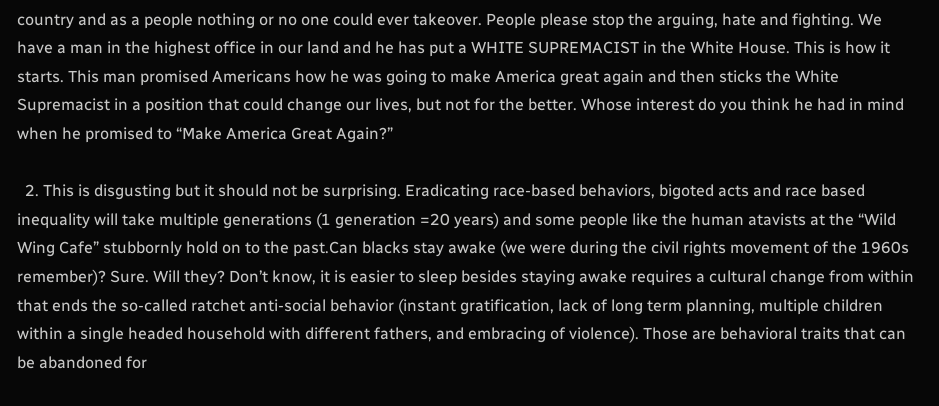country and as a people nothing or no one could ever takeover. People please stop the arguing, hate and fighting. We have a man in the highest office in our land and he has put a WHITE SUPREMACIST in the White House. This is how it starts. This man promised Americans how he was going to make America great again and then sticks the White Supremacist in a position that could change our lives, but not for the better. Whose interest do you think he had in mind when he promised to “Make America Great Again?”

  2. This is disgusting but it should not be surprising. Eradicating race-based behaviors, bigoted acts and race based inequality will take multiple generations (1 generation =20 years) and some people like the human atavists at the “Wild Wing Cafe” stubbornly hold on to the past.Can blacks stay awake (we were during the civil rights movement of the 1960s remember)? Sure. Will they? Don’t know, it is easier to sleep besides staying awake requires a cultural change from within that ends the so-called ratchet anti-social behavior (instant gratification, lack of long term planning, multiple children within a single headed household with different fathers, and embracing of violence). Those are behavioral traits that can be abandoned for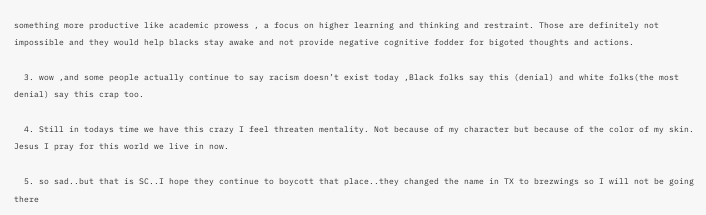something more productive like academic prowess , a focus on higher learning and thinking and restraint. Those are definitely not impossible and they would help blacks stay awake and not provide negative cognitive fodder for bigoted thoughts and actions.

  3. wow ,and some people actually continue to say racism doesn’t exist today ,Black folks say this (denial) and white folks(the most denial) say this crap too.

  4. Still in todays time we have this crazy I feel threaten mentality. Not because of my character but because of the color of my skin. Jesus I pray for this world we live in now.

  5. so sad..but that is SC..I hope they continue to boycott that place..they changed the name in TX to brezwings so I will not be going there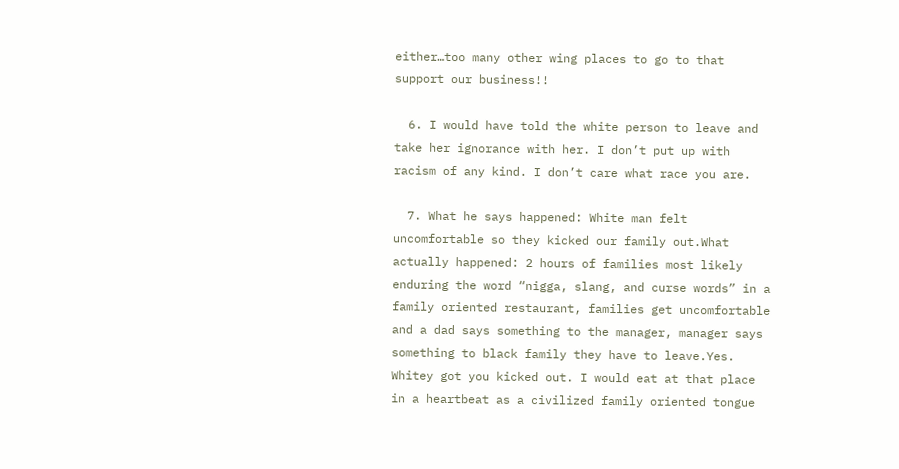either…too many other wing places to go to that support our business!!

  6. I would have told the white person to leave and take her ignorance with her. I don’t put up with racism of any kind. I don’t care what race you are.

  7. What he says happened: White man felt uncomfortable so they kicked our family out.What actually happened: 2 hours of families most likely enduring the word “nigga, slang, and curse words” in a family oriented restaurant, families get uncomfortable and a dad says something to the manager, manager says something to black family they have to leave.Yes. Whitey got you kicked out. I would eat at that place in a heartbeat as a civilized family oriented tongue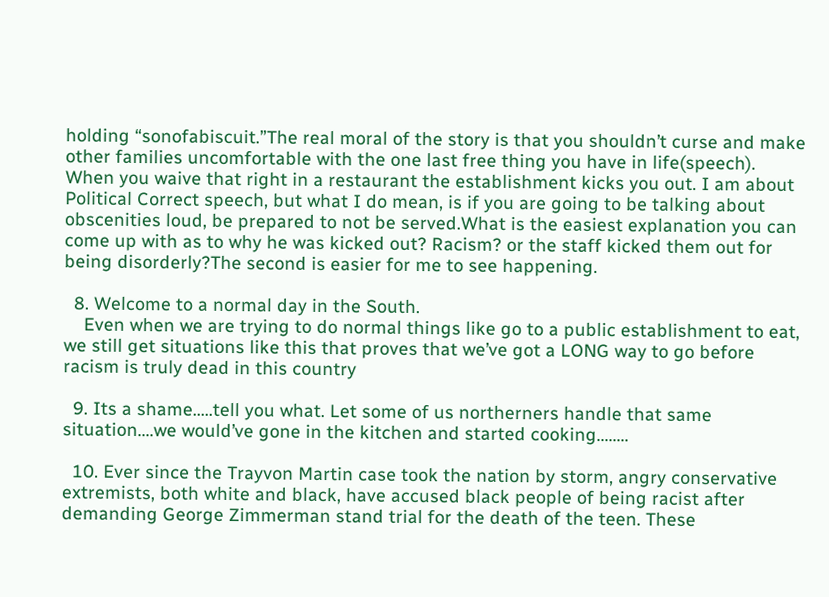holding “sonofabiscuit.”The real moral of the story is that you shouldn’t curse and make other families uncomfortable with the one last free thing you have in life(speech). When you waive that right in a restaurant the establishment kicks you out. I am about Political Correct speech, but what I do mean, is if you are going to be talking about obscenities loud, be prepared to not be served.What is the easiest explanation you can come up with as to why he was kicked out? Racism? or the staff kicked them out for being disorderly?The second is easier for me to see happening.

  8. Welcome to a normal day in the South.
    Even when we are trying to do normal things like go to a public establishment to eat, we still get situations like this that proves that we’ve got a LONG way to go before racism is truly dead in this country

  9. Its a shame…..tell you what. Let some of us northerners handle that same situation….we would’ve gone in the kitchen and started cooking……..

  10. Ever since the Trayvon Martin case took the nation by storm, angry conservative extremists, both white and black, have accused black people of being racist after demanding George Zimmerman stand trial for the death of the teen. These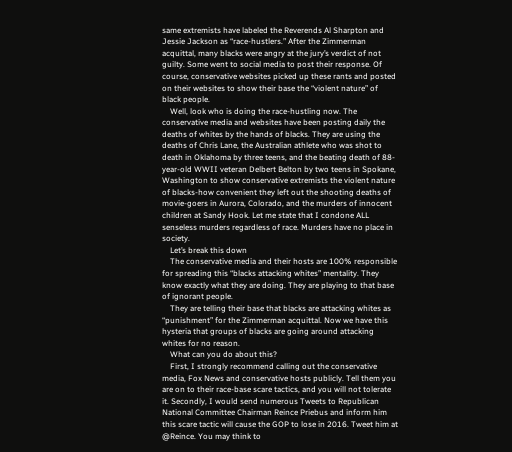same extremists have labeled the Reverends Al Sharpton and Jessie Jackson as “race-hustlers.” After the Zimmerman acquittal, many blacks were angry at the jury’s verdict of not guilty. Some went to social media to post their response. Of course, conservative websites picked up these rants and posted on their websites to show their base the “violent nature” of black people.
    Well, look who is doing the race-hustling now. The conservative media and websites have been posting daily the deaths of whites by the hands of blacks. They are using the deaths of Chris Lane, the Australian athlete who was shot to death in Oklahoma by three teens, and the beating death of 88-year-old WWII veteran Delbert Belton by two teens in Spokane, Washington to show conservative extremists the violent nature of blacks-how convenient they left out the shooting deaths of movie-goers in Aurora, Colorado, and the murders of innocent children at Sandy Hook. Let me state that I condone ALL senseless murders regardless of race. Murders have no place in society.
    Let’s break this down
    The conservative media and their hosts are 100% responsible for spreading this “blacks attacking whites” mentality. They know exactly what they are doing. They are playing to that base of ignorant people.
    They are telling their base that blacks are attacking whites as “punishment” for the Zimmerman acquittal. Now we have this hysteria that groups of blacks are going around attacking whites for no reason.
    What can you do about this?
    First, I strongly recommend calling out the conservative media, Fox News and conservative hosts publicly. Tell them you are on to their race-base scare tactics, and you will not tolerate it. Secondly, I would send numerous Tweets to Republican National Committee Chairman Reince Priebus and inform him this scare tactic will cause the GOP to lose in 2016. Tweet him at @Reince. You may think to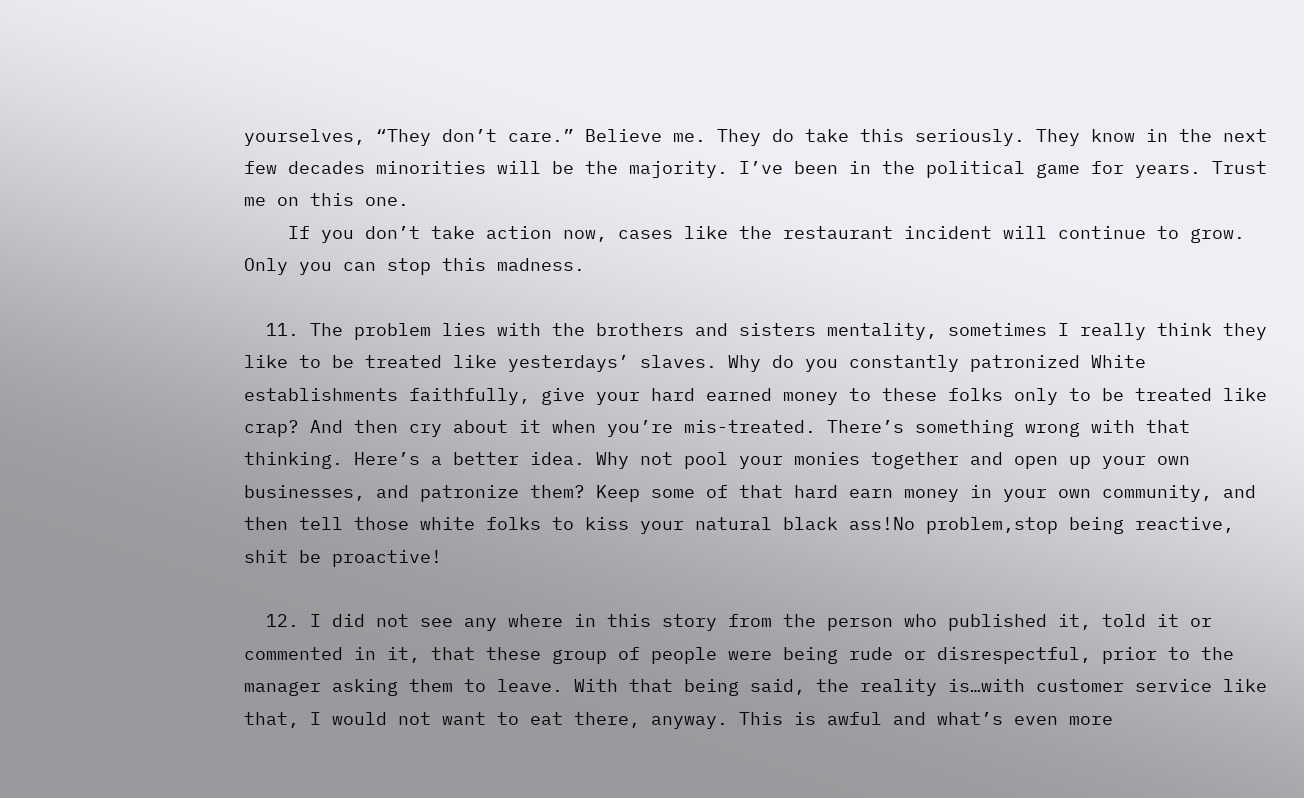yourselves, “They don’t care.” Believe me. They do take this seriously. They know in the next few decades minorities will be the majority. I’ve been in the political game for years. Trust me on this one.
    If you don’t take action now, cases like the restaurant incident will continue to grow. Only you can stop this madness.

  11. The problem lies with the brothers and sisters mentality, sometimes I really think they like to be treated like yesterdays’ slaves. Why do you constantly patronized White establishments faithfully, give your hard earned money to these folks only to be treated like crap? And then cry about it when you’re mis-treated. There’s something wrong with that thinking. Here’s a better idea. Why not pool your monies together and open up your own businesses, and patronize them? Keep some of that hard earn money in your own community, and then tell those white folks to kiss your natural black ass!No problem,stop being reactive, shit be proactive!

  12. I did not see any where in this story from the person who published it, told it or commented in it, that these group of people were being rude or disrespectful, prior to the manager asking them to leave. With that being said, the reality is…with customer service like that, I would not want to eat there, anyway. This is awful and what’s even more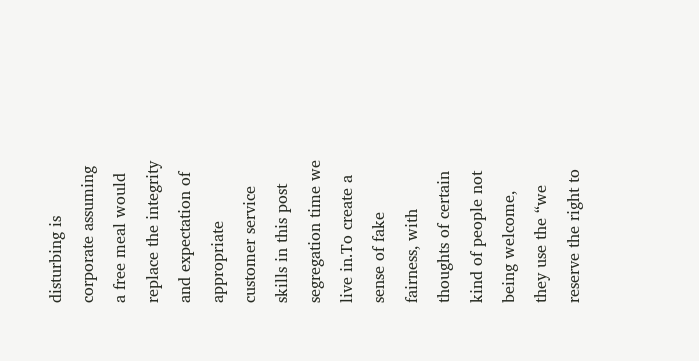disturbing is corporate assuming a free meal would replace the integrity and expectation of appropriate customer service skills in this post segregation time we live in.To create a sense of fake fairness, with thoughts of certain kind of people not being welcome, they use the “we reserve the right to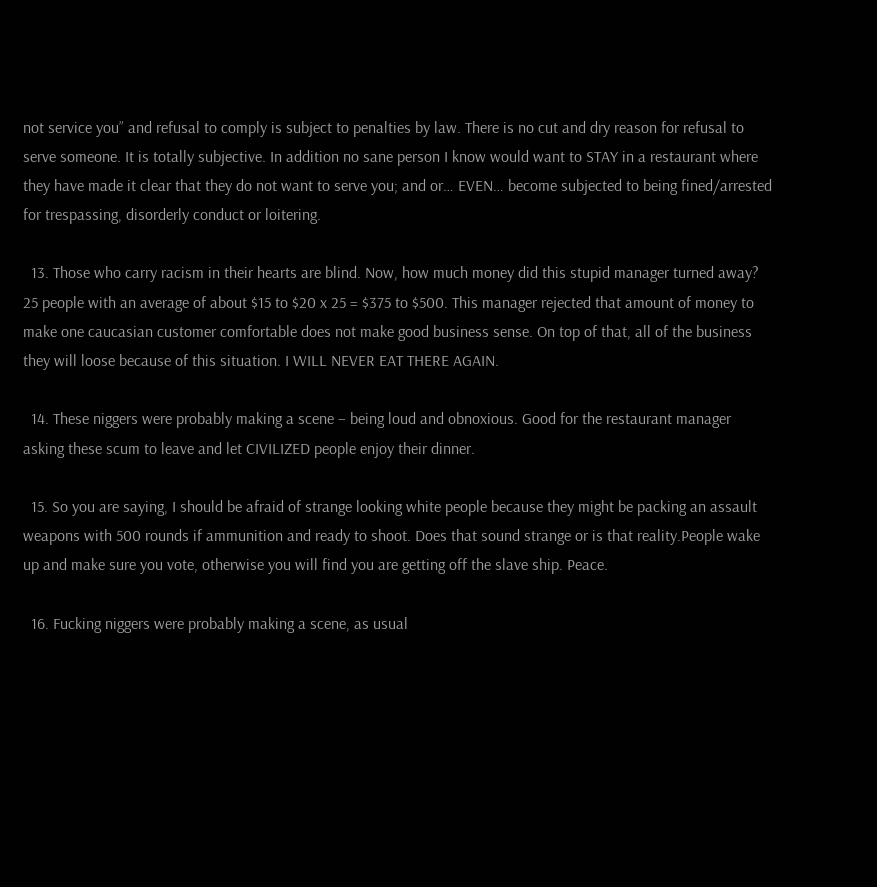not service you” and refusal to comply is subject to penalties by law. There is no cut and dry reason for refusal to serve someone. It is totally subjective. In addition no sane person I know would want to STAY in a restaurant where they have made it clear that they do not want to serve you; and or… EVEN… become subjected to being fined/arrested for trespassing, disorderly conduct or loitering.

  13. Those who carry racism in their hearts are blind. Now, how much money did this stupid manager turned away? 25 people with an average of about $15 to $20 x 25 = $375 to $500. This manager rejected that amount of money to make one caucasian customer comfortable does not make good business sense. On top of that, all of the business they will loose because of this situation. I WILL NEVER EAT THERE AGAIN.

  14. These niggers were probably making a scene – being loud and obnoxious. Good for the restaurant manager asking these scum to leave and let CIVILIZED people enjoy their dinner.

  15. So you are saying, I should be afraid of strange looking white people because they might be packing an assault weapons with 500 rounds if ammunition and ready to shoot. Does that sound strange or is that reality.People wake up and make sure you vote, otherwise you will find you are getting off the slave ship. Peace.

  16. Fucking niggers were probably making a scene, as usual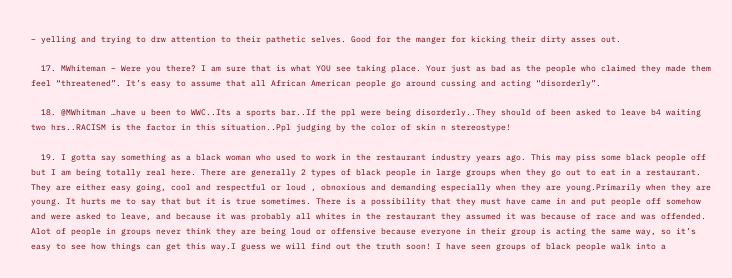– yelling and trying to drw attention to their pathetic selves. Good for the manger for kicking their dirty asses out.

  17. MWhiteman – Were you there? I am sure that is what YOU see taking place. Your just as bad as the people who claimed they made them feel “threatened”. It’s easy to assume that all African American people go around cussing and acting “disorderly”.

  18. @MWhitman …have u been to WWC..Its a sports bar..If the ppl were being disorderly..They should of been asked to leave b4 waiting two hrs..RACISM is the factor in this situation..Ppl judging by the color of skin n stereostype!

  19. I gotta say something as a black woman who used to work in the restaurant industry years ago. This may piss some black people off but I am being totally real here. There are generally 2 types of black people in large groups when they go out to eat in a restaurant. They are either easy going, cool and respectful or loud , obnoxious and demanding especially when they are young.Primarily when they are young. It hurts me to say that but it is true sometimes. There is a possibility that they must have came in and put people off somehow and were asked to leave, and because it was probably all whites in the restaurant they assumed it was because of race and was offended. Alot of people in groups never think they are being loud or offensive because everyone in their group is acting the same way, so it’s easy to see how things can get this way.I guess we will find out the truth soon! I have seen groups of black people walk into a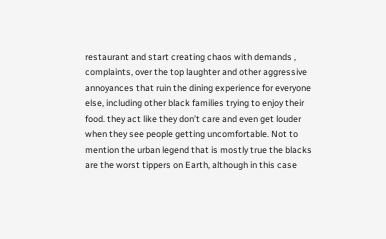restaurant and start creating chaos with demands , complaints, over the top laughter and other aggressive annoyances that ruin the dining experience for everyone else, including other black families trying to enjoy their food. they act like they don’t care and even get louder when they see people getting uncomfortable. Not to mention the urban legend that is mostly true the blacks are the worst tippers on Earth, although in this case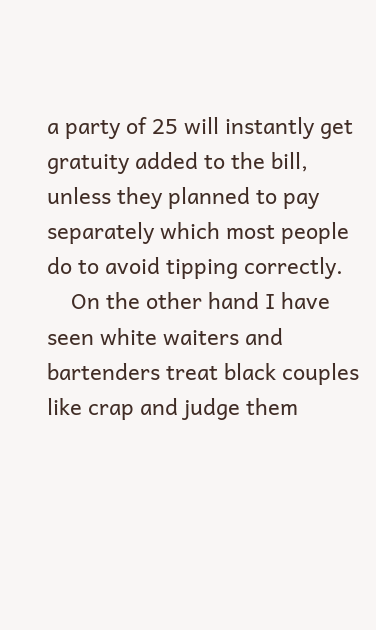a party of 25 will instantly get gratuity added to the bill, unless they planned to pay separately which most people do to avoid tipping correctly.
    On the other hand I have seen white waiters and bartenders treat black couples like crap and judge them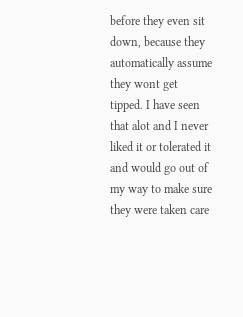before they even sit down, because they automatically assume they wont get tipped. I have seen that alot and I never liked it or tolerated it and would go out of my way to make sure they were taken care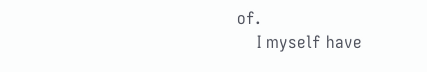of.
    I myself have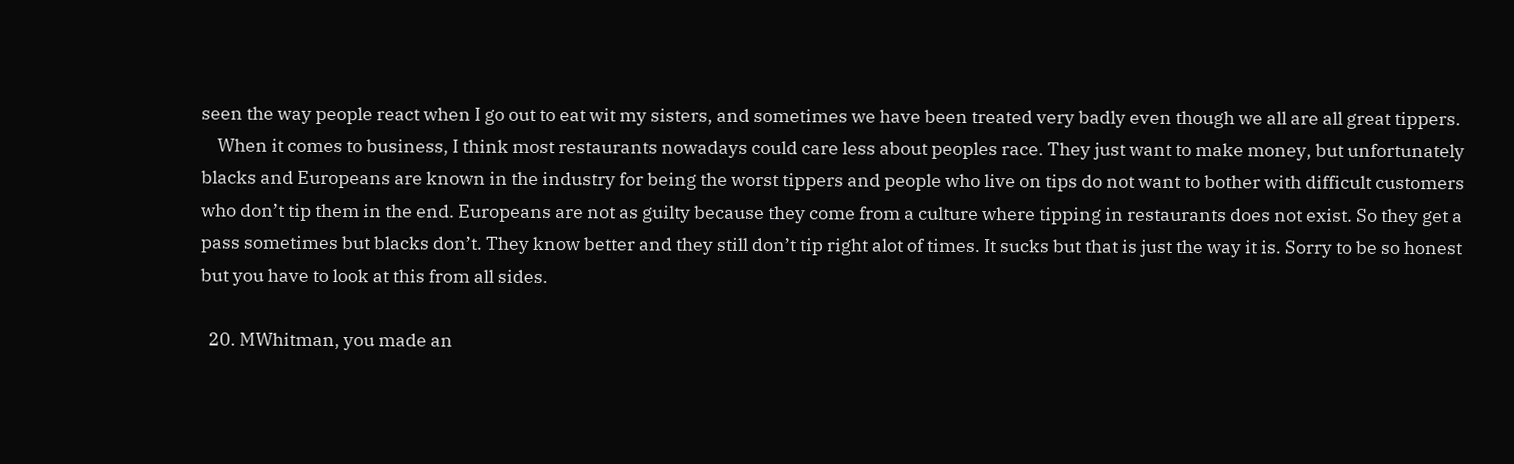seen the way people react when I go out to eat wit my sisters, and sometimes we have been treated very badly even though we all are all great tippers.
    When it comes to business, I think most restaurants nowadays could care less about peoples race. They just want to make money, but unfortunately blacks and Europeans are known in the industry for being the worst tippers and people who live on tips do not want to bother with difficult customers who don’t tip them in the end. Europeans are not as guilty because they come from a culture where tipping in restaurants does not exist. So they get a pass sometimes but blacks don’t. They know better and they still don’t tip right alot of times. It sucks but that is just the way it is. Sorry to be so honest but you have to look at this from all sides.

  20. MWhitman, you made an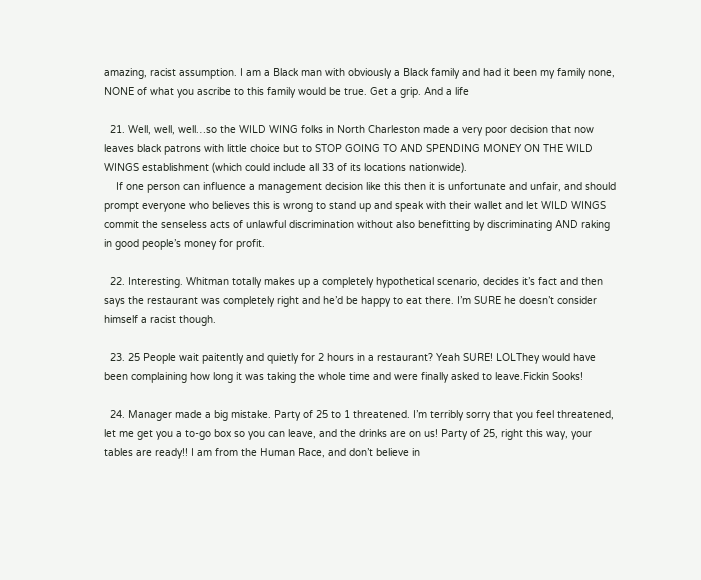amazing, racist assumption. I am a Black man with obviously a Black family and had it been my family none, NONE of what you ascribe to this family would be true. Get a grip. And a life

  21. Well, well, well…so the WILD WING folks in North Charleston made a very poor decision that now leaves black patrons with little choice but to STOP GOING TO AND SPENDING MONEY ON THE WILD WINGS establishment (which could include all 33 of its locations nationwide).
    If one person can influence a management decision like this then it is unfortunate and unfair, and should prompt everyone who believes this is wrong to stand up and speak with their wallet and let WILD WINGS commit the senseless acts of unlawful discrimination without also benefitting by discriminating AND raking in good people’s money for profit.

  22. Interesting. Whitman totally makes up a completely hypothetical scenario, decides it’s fact and then says the restaurant was completely right and he’d be happy to eat there. I’m SURE he doesn’t consider himself a racist though.

  23. 25 People wait paitently and quietly for 2 hours in a restaurant? Yeah SURE! LOLThey would have been complaining how long it was taking the whole time and were finally asked to leave.Fickin Sooks!

  24. Manager made a big mistake. Party of 25 to 1 threatened. I’m terribly sorry that you feel threatened, let me get you a to-go box so you can leave, and the drinks are on us! Party of 25, right this way, your tables are ready!! I am from the Human Race, and don’t believe in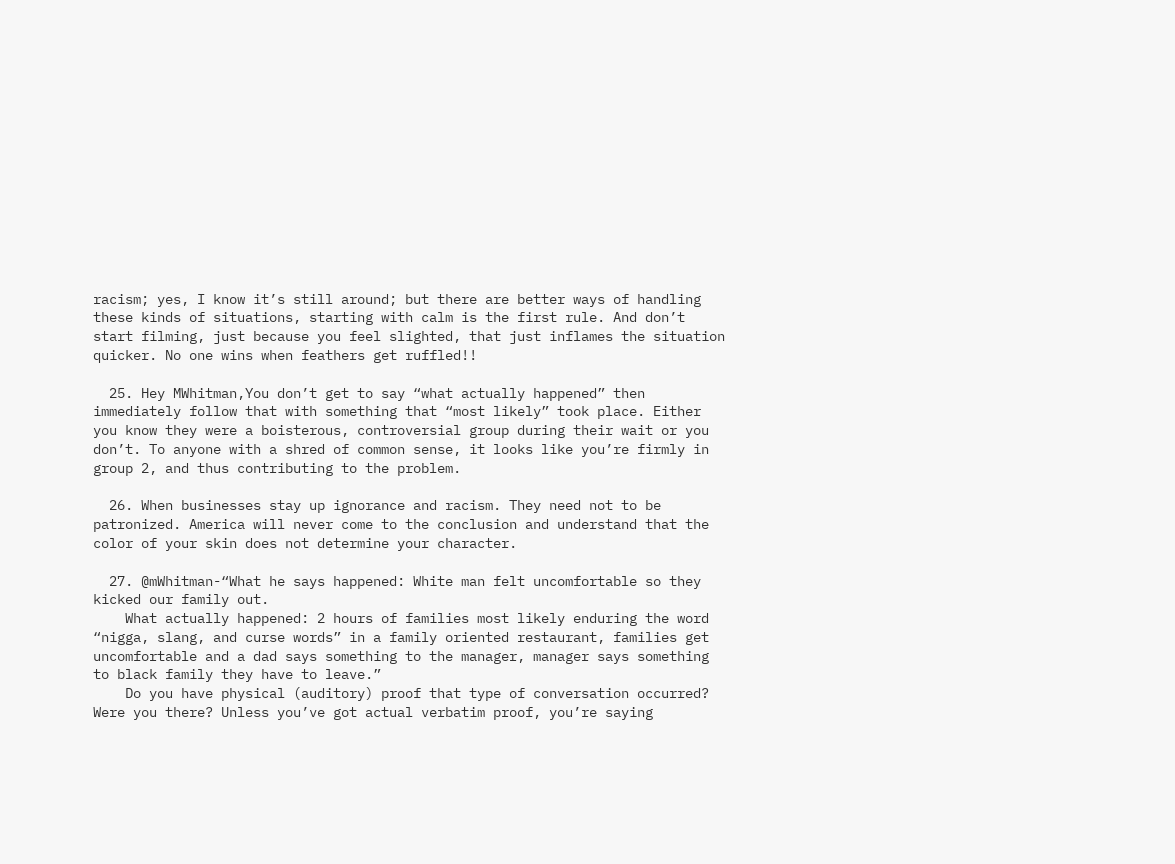racism; yes, I know it’s still around; but there are better ways of handling these kinds of situations, starting with calm is the first rule. And don’t start filming, just because you feel slighted, that just inflames the situation quicker. No one wins when feathers get ruffled!!

  25. Hey MWhitman,You don’t get to say “what actually happened” then immediately follow that with something that “most likely” took place. Either you know they were a boisterous, controversial group during their wait or you don’t. To anyone with a shred of common sense, it looks like you’re firmly in group 2, and thus contributing to the problem.

  26. When businesses stay up ignorance and racism. They need not to be patronized. America will never come to the conclusion and understand that the color of your skin does not determine your character.

  27. @mWhitman-“What he says happened: White man felt uncomfortable so they kicked our family out.
    What actually happened: 2 hours of families most likely enduring the word “nigga, slang, and curse words” in a family oriented restaurant, families get uncomfortable and a dad says something to the manager, manager says something to black family they have to leave.”
    Do you have physical (auditory) proof that type of conversation occurred? Were you there? Unless you’ve got actual verbatim proof, you’re saying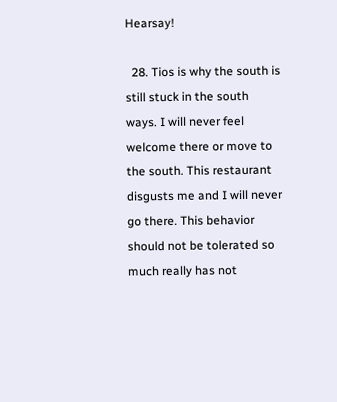Hearsay!

  28. Tios is why the south is still stuck in the south ways. I will never feel welcome there or move to the south. This restaurant disgusts me and I will never go there. This behavior should not be tolerated so much really has not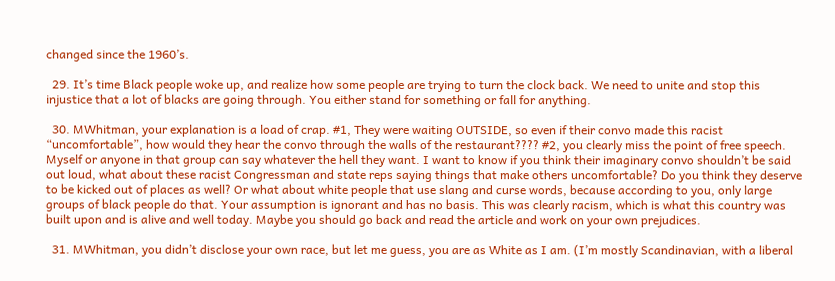changed since the 1960’s.

  29. It’s time Black people woke up, and realize how some people are trying to turn the clock back. We need to unite and stop this injustice that a lot of blacks are going through. You either stand for something or fall for anything.

  30. MWhitman, your explanation is a load of crap. #1, They were waiting OUTSIDE, so even if their convo made this racist “uncomfortable”, how would they hear the convo through the walls of the restaurant???? #2, you clearly miss the point of free speech. Myself or anyone in that group can say whatever the hell they want. I want to know if you think their imaginary convo shouldn’t be said out loud, what about these racist Congressman and state reps saying things that make others uncomfortable? Do you think they deserve to be kicked out of places as well? Or what about white people that use slang and curse words, because according to you, only large groups of black people do that. Your assumption is ignorant and has no basis. This was clearly racism, which is what this country was built upon and is alive and well today. Maybe you should go back and read the article and work on your own prejudices.

  31. MWhitman, you didn’t disclose your own race, but let me guess, you are as White as I am. (I’m mostly Scandinavian, with a liberal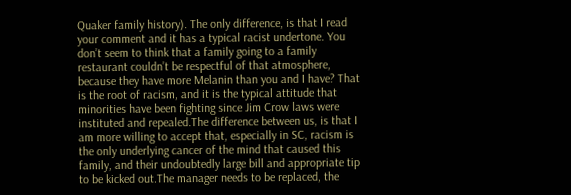Quaker family history). The only difference, is that I read your comment and it has a typical racist undertone. You don’t seem to think that a family going to a family restaurant couldn’t be respectful of that atmosphere, because they have more Melanin than you and I have? That is the root of racism, and it is the typical attitude that minorities have been fighting since Jim Crow laws were instituted and repealed.The difference between us, is that I am more willing to accept that, especially in SC, racism is the only underlying cancer of the mind that caused this family, and their undoubtedly large bill and appropriate tip to be kicked out.The manager needs to be replaced, the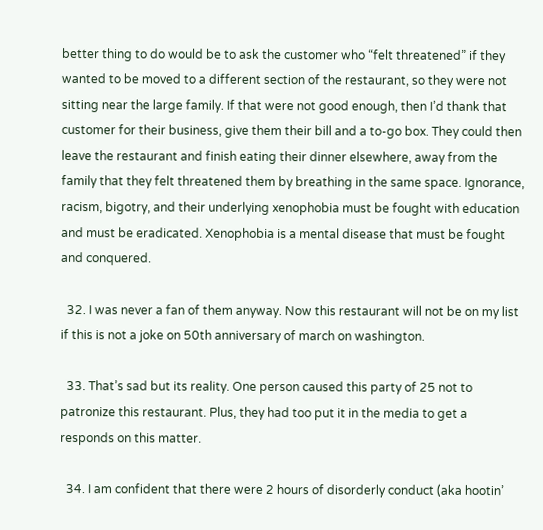better thing to do would be to ask the customer who “felt threatened” if they wanted to be moved to a different section of the restaurant, so they were not sitting near the large family. If that were not good enough, then I’d thank that customer for their business, give them their bill and a to-go box. They could then leave the restaurant and finish eating their dinner elsewhere, away from the family that they felt threatened them by breathing in the same space. Ignorance, racism, bigotry, and their underlying xenophobia must be fought with education and must be eradicated. Xenophobia is a mental disease that must be fought and conquered.

  32. I was never a fan of them anyway. Now this restaurant will not be on my list if this is not a joke on 50th anniversary of march on washington.

  33. That’s sad but its reality. One person caused this party of 25 not to patronize this restaurant. Plus, they had too put it in the media to get a responds on this matter.

  34. I am confident that there were 2 hours of disorderly conduct (aka hootin’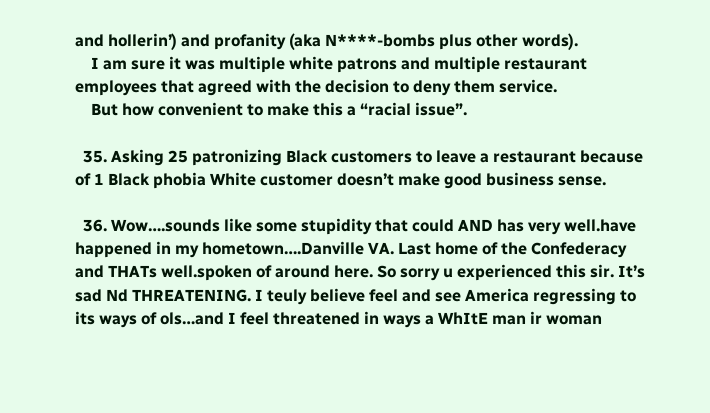and hollerin’) and profanity (aka N****-bombs plus other words).
    I am sure it was multiple white patrons and multiple restaurant employees that agreed with the decision to deny them service.
    But how convenient to make this a “racial issue”.

  35. Asking 25 patronizing Black customers to leave a restaurant because of 1 Black phobia White customer doesn’t make good business sense.

  36. Wow….sounds like some stupidity that could AND has very well.have happened in my hometown….Danville VA. Last home of the Confederacy and THATs well.spoken of around here. So sorry u experienced this sir. It’s sad Nd THREATENING. I teuly believe feel and see America regressing to its ways of ols…and I feel threatened in ways a WhItE man ir woman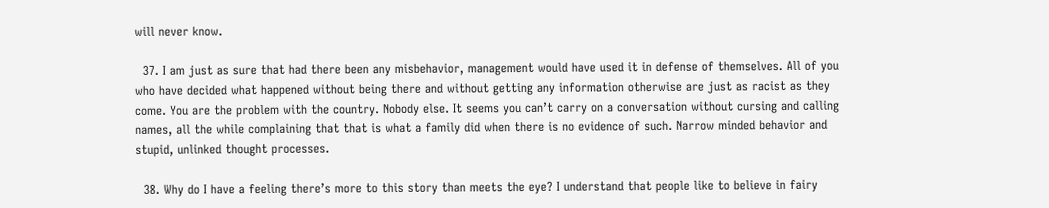will never know.

  37. I am just as sure that had there been any misbehavior, management would have used it in defense of themselves. All of you who have decided what happened without being there and without getting any information otherwise are just as racist as they come. You are the problem with the country. Nobody else. It seems you can’t carry on a conversation without cursing and calling names, all the while complaining that that is what a family did when there is no evidence of such. Narrow minded behavior and stupid, unlinked thought processes.

  38. Why do I have a feeling there’s more to this story than meets the eye? I understand that people like to believe in fairy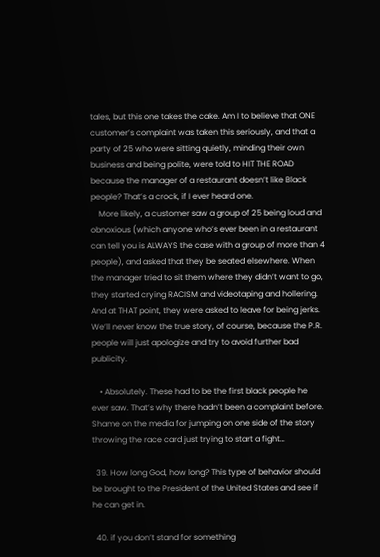tales, but this one takes the cake. Am I to believe that ONE customer’s complaint was taken this seriously, and that a party of 25 who were sitting quietly, minding their own business and being polite, were told to HIT THE ROAD because the manager of a restaurant doesn’t like Black people? That’s a crock, if I ever heard one.
    More likely, a customer saw a group of 25 being loud and obnoxious (which anyone who’s ever been in a restaurant can tell you is ALWAYS the case with a group of more than 4 people), and asked that they be seated elsewhere. When the manager tried to sit them where they didn’t want to go, they started crying RACISM and videotaping and hollering. And at THAT point, they were asked to leave for being jerks. We’ll never know the true story, of course, because the P.R. people will just apologize and try to avoid further bad publicity.

    • Absolutely. These had to be the first black people he ever saw. That’s why there hadn’t been a complaint before. Shame on the media for jumping on one side of the story throwing the race card just trying to start a fight…

  39. How long God, how long? This type of behavior should be brought to the President of the United States and see if he can get in.

  40. if you don’t stand for something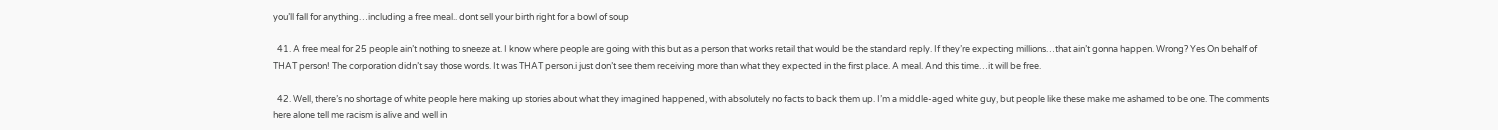you’ll fall for anything…including a free meal.. dont sell your birth right for a bowl of soup

  41. A free meal for 25 people ain’t nothing to sneeze at. I know where people are going with this but as a person that works retail that would be the standard reply. If they’re expecting millions…that ain’t gonna happen. Wrong? Yes On behalf of THAT person! The corporation didn’t say those words. It was THAT person.i just don’t see them receiving more than what they expected in the first place. A meal. And this time…it will be free.

  42. Well, there’s no shortage of white people here making up stories about what they imagined happened, with absolutely no facts to back them up. I’m a middle-aged white guy, but people like these make me ashamed to be one. The comments here alone tell me racism is alive and well in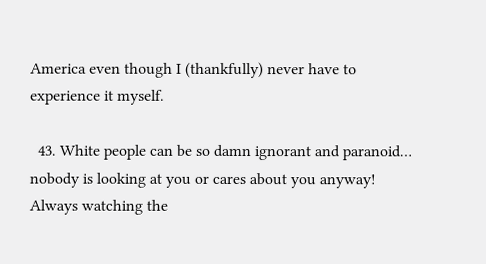America even though I (thankfully) never have to experience it myself.

  43. White people can be so damn ignorant and paranoid… nobody is looking at you or cares about you anyway! Always watching the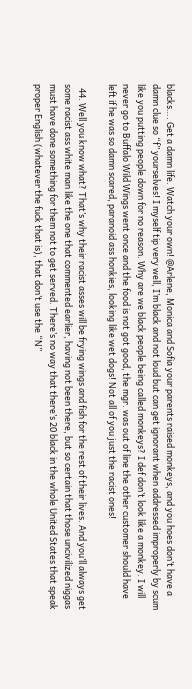blacks…. Get a damn life. Watch your own! @Arlene, Monica and Sofia your parents raised monkeys, and you hoes don’t have a damn clue so “f” yourselves! I myself tip very well, I’m black and not loud but can get ignorant when addressed improperly by scum like you putting people down for no reason. Why are we black people being called monkeys? I def don’t look like a monkey. I will never go to Buffalo Wild Wings went once and the food is not got good, the mgr. was out of line the other customer should have left if he was so damn scared, paranoid ass honkies, looking like wet dogs! Not all of you just the racist ones!

  44. Well you know what? That’s why their racist asses will be frying wings and fish for the rest of their lives. And you’ll always get some racist ass white man like the one that commented earlier, having not been there, but so certain that those uncivilized niggas must have done something for them not to get served. There’s no way that there’s 20 black in the whole United States that speak proper English (whatever the fuck that is), that don’t use the “N”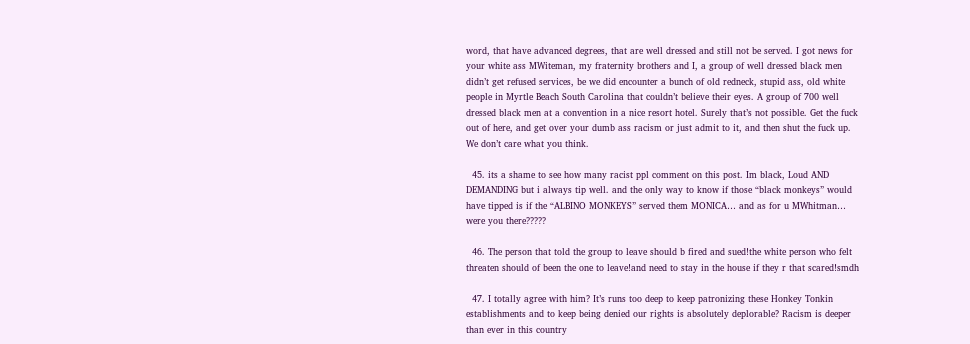word, that have advanced degrees, that are well dressed and still not be served. I got news for your white ass MWiteman, my fraternity brothers and I, a group of well dressed black men didn’t get refused services, be we did encounter a bunch of old redneck, stupid ass, old white people in Myrtle Beach South Carolina that couldn’t believe their eyes. A group of 700 well dressed black men at a convention in a nice resort hotel. Surely that’s not possible. Get the fuck out of here, and get over your dumb ass racism or just admit to it, and then shut the fuck up. We don’t care what you think.

  45. its a shame to see how many racist ppl comment on this post. Im black, Loud AND DEMANDING but i always tip well. and the only way to know if those “black monkeys” would have tipped is if the “ALBINO MONKEYS” served them MONICA… and as for u MWhitman… were you there?????

  46. The person that told the group to leave should b fired and sued!the white person who felt threaten should of been the one to leave!and need to stay in the house if they r that scared!smdh

  47. I totally agree with him? It’s runs too deep to keep patronizing these Honkey Tonkin establishments and to keep being denied our rights is absolutely deplorable? Racism is deeper than ever in this country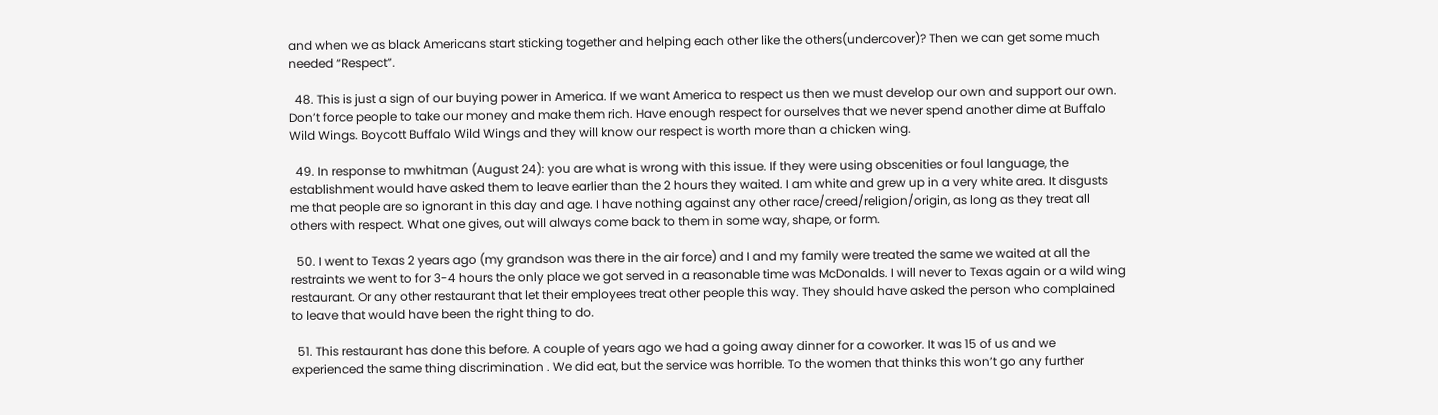and when we as black Americans start sticking together and helping each other like the others(undercover)? Then we can get some much needed “Respect”.

  48. This is just a sign of our buying power in America. If we want America to respect us then we must develop our own and support our own. Don’t force people to take our money and make them rich. Have enough respect for ourselves that we never spend another dime at Buffalo Wild Wings. Boycott Buffalo Wild Wings and they will know our respect is worth more than a chicken wing.

  49. In response to mwhitman (August 24): you are what is wrong with this issue. If they were using obscenities or foul language, the establishment would have asked them to leave earlier than the 2 hours they waited. I am white and grew up in a very white area. It disgusts me that people are so ignorant in this day and age. I have nothing against any other race/creed/religion/origin, as long as they treat all others with respect. What one gives, out will always come back to them in some way, shape, or form.

  50. I went to Texas 2 years ago (my grandson was there in the air force) and I and my family were treated the same we waited at all the restraints we went to for 3-4 hours the only place we got served in a reasonable time was McDonalds. I will never to Texas again or a wild wing restaurant. Or any other restaurant that let their employees treat other people this way. They should have asked the person who complained to leave that would have been the right thing to do.

  51. This restaurant has done this before. A couple of years ago we had a going away dinner for a coworker. It was 15 of us and we experienced the same thing discrimination . We did eat, but the service was horrible. To the women that thinks this won’t go any further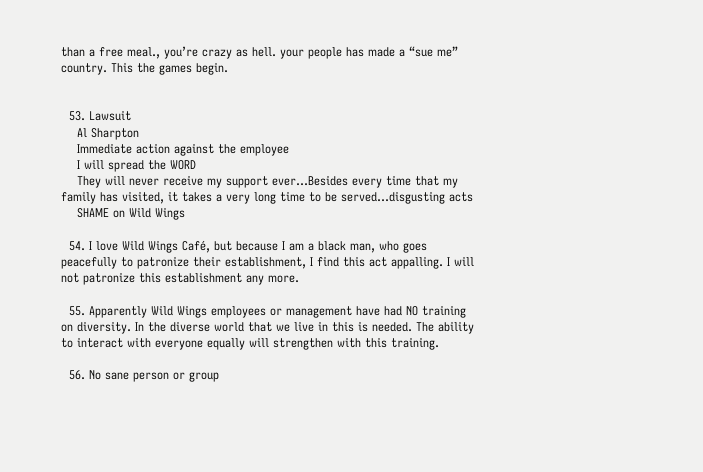than a free meal., you’re crazy as hell. your people has made a “sue me” country. This the games begin.


  53. Lawsuit
    Al Sharpton
    Immediate action against the employee
    I will spread the WORD
    They will never receive my support ever…Besides every time that my family has visited, it takes a very long time to be served…disgusting acts
    SHAME on Wild Wings

  54. I love Wild Wings Café, but because I am a black man, who goes peacefully to patronize their establishment, I find this act appalling. I will not patronize this establishment any more.

  55. Apparently Wild Wings employees or management have had NO training on diversity. In the diverse world that we live in this is needed. The ability to interact with everyone equally will strengthen with this training.

  56. No sane person or group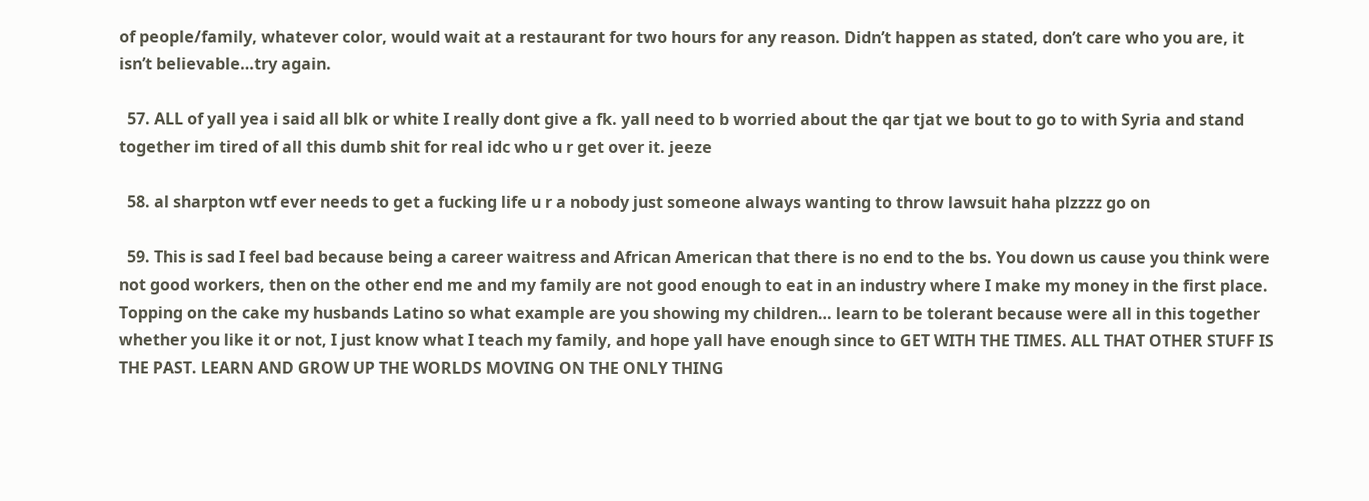of people/family, whatever color, would wait at a restaurant for two hours for any reason. Didn’t happen as stated, don’t care who you are, it isn’t believable…try again.

  57. ALL of yall yea i said all blk or white I really dont give a fk. yall need to b worried about the qar tjat we bout to go to with Syria and stand together im tired of all this dumb shit for real idc who u r get over it. jeeze

  58. al sharpton wtf ever needs to get a fucking life u r a nobody just someone always wanting to throw lawsuit haha plzzzz go on

  59. This is sad I feel bad because being a career waitress and African American that there is no end to the bs. You down us cause you think were not good workers, then on the other end me and my family are not good enough to eat in an industry where I make my money in the first place. Topping on the cake my husbands Latino so what example are you showing my children… learn to be tolerant because were all in this together whether you like it or not, I just know what I teach my family, and hope yall have enough since to GET WITH THE TIMES. ALL THAT OTHER STUFF IS THE PAST. LEARN AND GROW UP THE WORLDS MOVING ON THE ONLY THING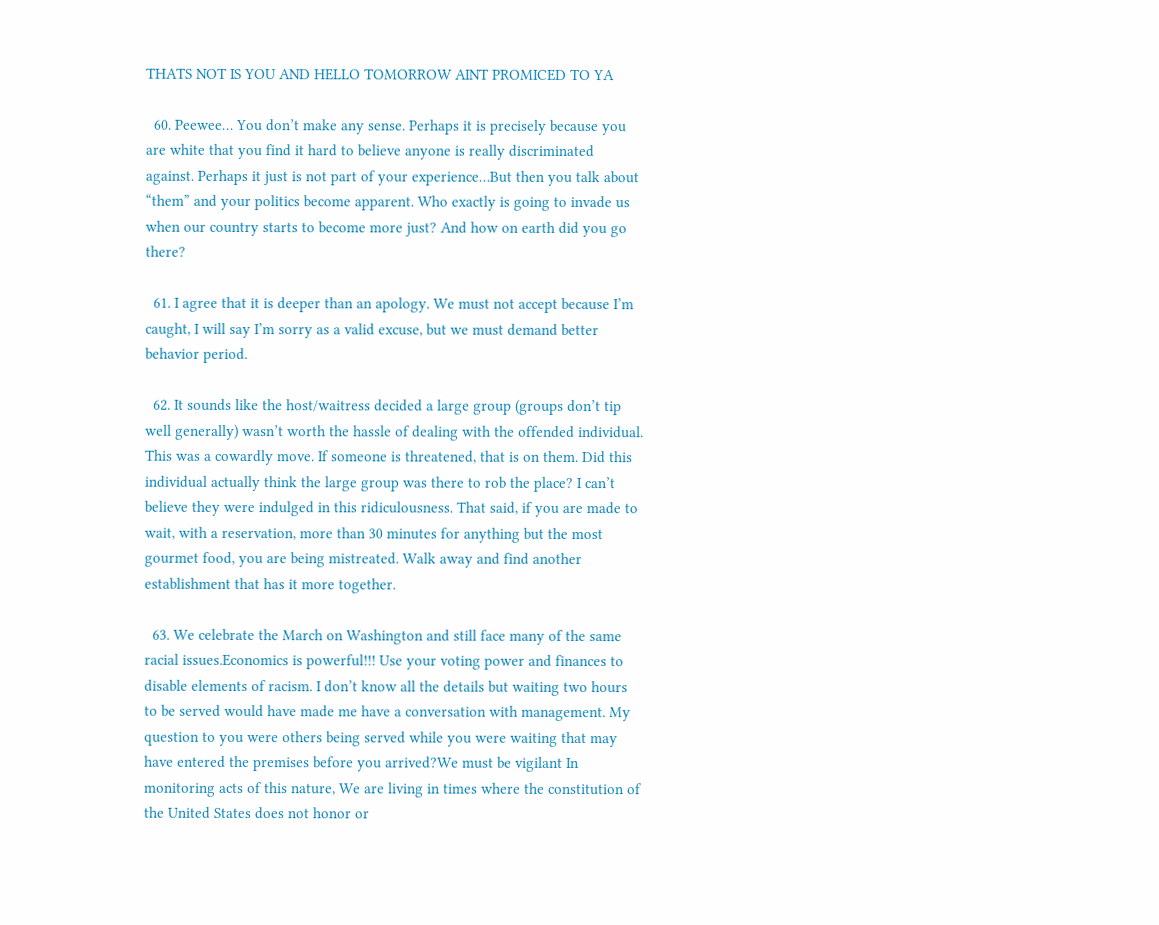THATS NOT IS YOU AND HELLO TOMORROW AINT PROMICED TO YA

  60. Peewee… You don’t make any sense. Perhaps it is precisely because you are white that you find it hard to believe anyone is really discriminated against. Perhaps it just is not part of your experience…But then you talk about “them” and your politics become apparent. Who exactly is going to invade us when our country starts to become more just? And how on earth did you go there?

  61. I agree that it is deeper than an apology. We must not accept because I’m caught, I will say I’m sorry as a valid excuse, but we must demand better behavior period.

  62. It sounds like the host/waitress decided a large group (groups don’t tip well generally) wasn’t worth the hassle of dealing with the offended individual. This was a cowardly move. If someone is threatened, that is on them. Did this individual actually think the large group was there to rob the place? I can’t believe they were indulged in this ridiculousness. That said, if you are made to wait, with a reservation, more than 30 minutes for anything but the most gourmet food, you are being mistreated. Walk away and find another establishment that has it more together.

  63. We celebrate the March on Washington and still face many of the same racial issues.Economics is powerful!!! Use your voting power and finances to disable elements of racism. I don’t know all the details but waiting two hours to be served would have made me have a conversation with management. My question to you were others being served while you were waiting that may have entered the premises before you arrived?We must be vigilant In monitoring acts of this nature, We are living in times where the constitution of the United States does not honor or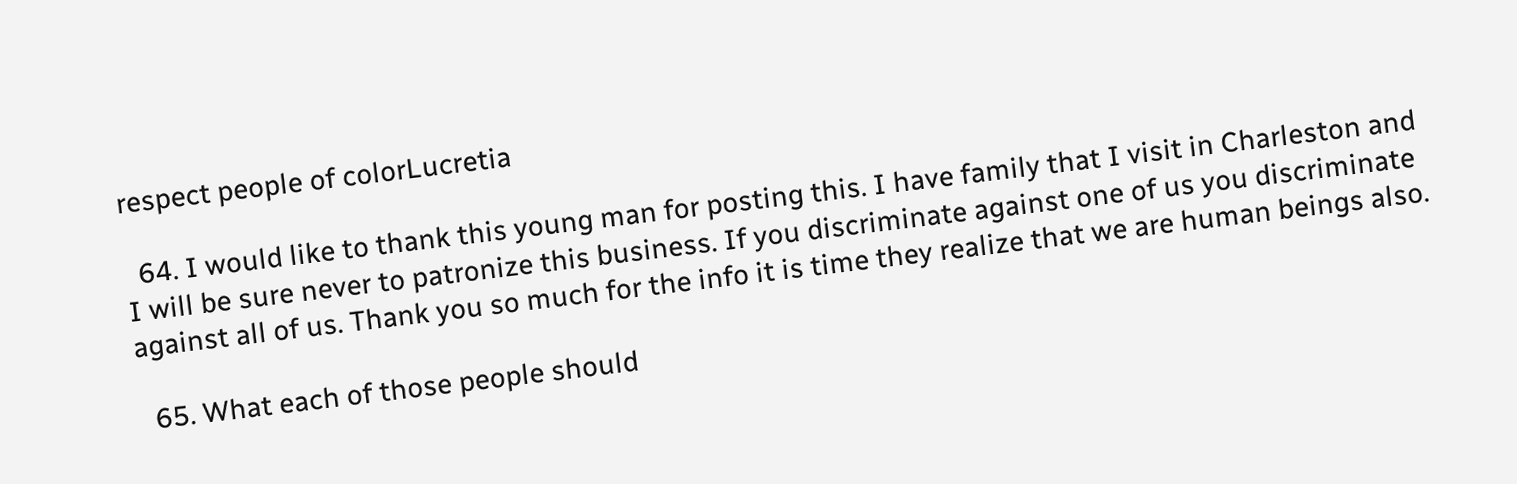respect people of colorLucretia

  64. I would like to thank this young man for posting this. I have family that I visit in Charleston and I will be sure never to patronize this business. If you discriminate against one of us you discriminate against all of us. Thank you so much for the info it is time they realize that we are human beings also.

  65. What each of those people should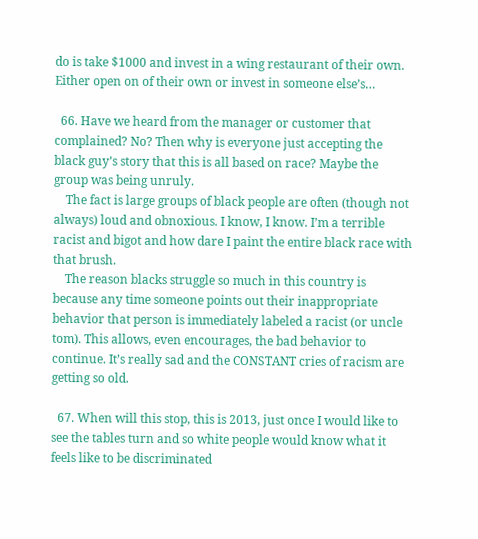do is take $1000 and invest in a wing restaurant of their own. Either open on of their own or invest in someone else’s…

  66. Have we heard from the manager or customer that complained? No? Then why is everyone just accepting the black guy’s story that this is all based on race? Maybe the group was being unruly.
    The fact is large groups of black people are often (though not always) loud and obnoxious. I know, I know. I’m a terrible racist and bigot and how dare I paint the entire black race with that brush.
    The reason blacks struggle so much in this country is because any time someone points out their inappropriate behavior that person is immediately labeled a racist (or uncle tom). This allows, even encourages, the bad behavior to continue. It’s really sad and the CONSTANT cries of racism are getting so old.

  67. When will this stop, this is 2013, just once I would like to see the tables turn and so white people would know what it feels like to be discriminated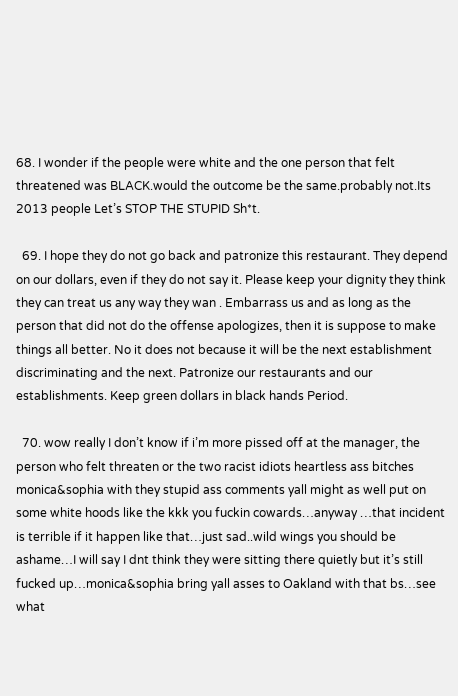68. I wonder if the people were white and the one person that felt threatened was BLACK.would the outcome be the same.probably not.Its 2013 people Let’s STOP THE STUPID Sh*t.

  69. I hope they do not go back and patronize this restaurant. They depend on our dollars, even if they do not say it. Please keep your dignity they think they can treat us any way they wan . Embarrass us and as long as the person that did not do the offense apologizes, then it is suppose to make things all better. No it does not because it will be the next establishment discriminating and the next. Patronize our restaurants and our establishments. Keep green dollars in black hands Period.

  70. wow really I don’t know if i’m more pissed off at the manager, the person who felt threaten or the two racist idiots heartless ass bitches monica&sophia with they stupid ass comments yall might as well put on some white hoods like the kkk you fuckin cowards…anyway …that incident is terrible if it happen like that…just sad..wild wings you should be ashame…I will say I dnt think they were sitting there quietly but it’s still fucked up…monica&sophia bring yall asses to Oakland with that bs…see what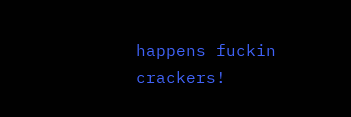happens fuckin crackers!